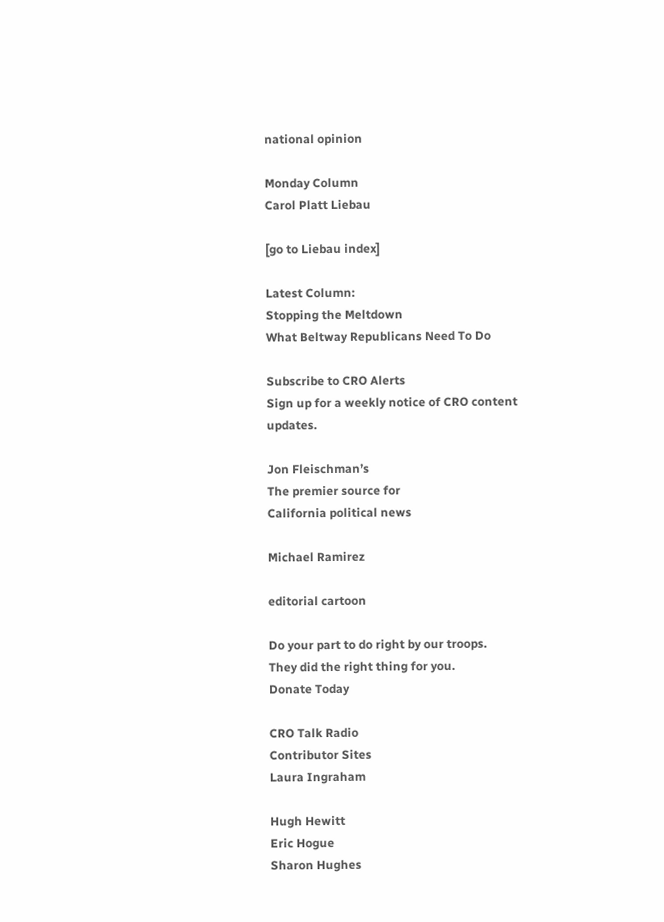national opinion

Monday Column
Carol Platt Liebau

[go to Liebau index]

Latest Column:
Stopping the Meltdown
What Beltway Republicans Need To Do

Subscribe to CRO Alerts
Sign up for a weekly notice of CRO content updates.

Jon Fleischman’s
The premier source for
California political news

Michael Ramirez

editorial cartoon

Do your part to do right by our troops.
They did the right thing for you.
Donate Today

CRO Talk Radio
Contributor Sites
Laura Ingraham

Hugh Hewitt
Eric Hogue
Sharon Hughes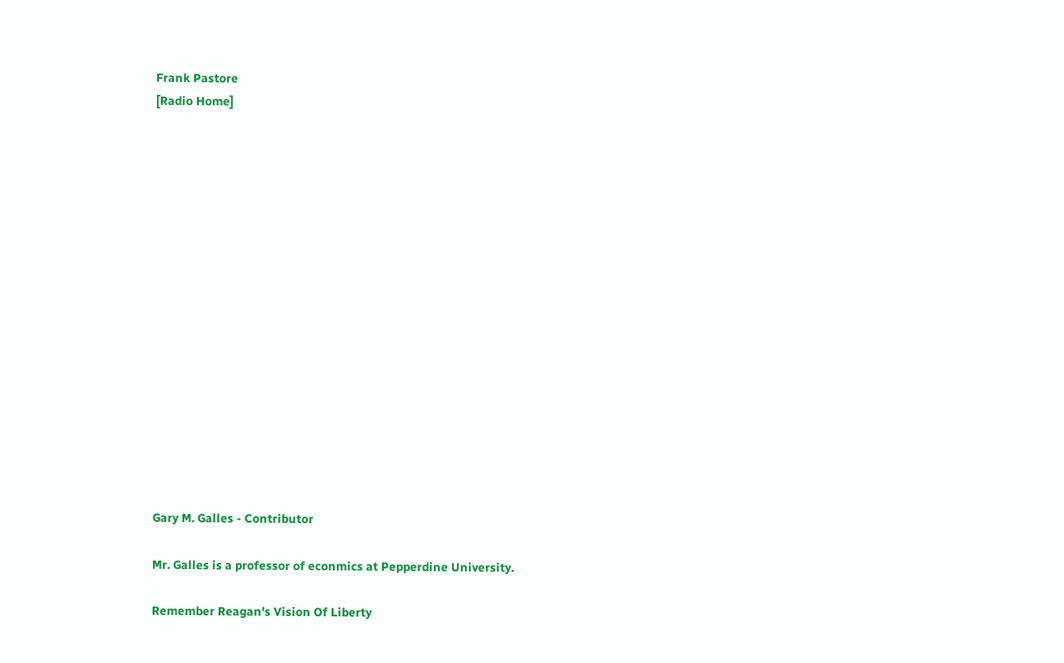Frank Pastore
[Radio Home]

















Gary M. Galles - Contributor

Mr. Galles is a professor of econmics at Pepperdine University.

Remember Reagan's Vision Of Liberty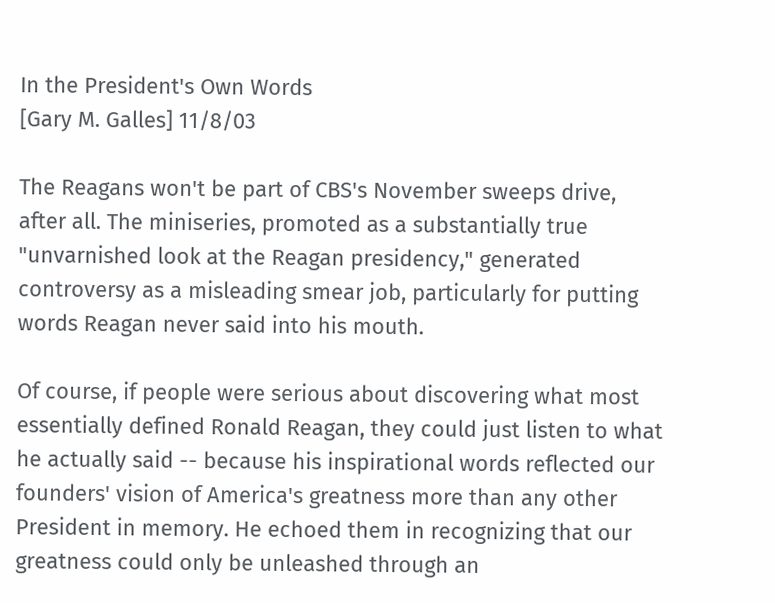In the President's Own Words
[Gary M. Galles] 11/8/03

The Reagans won't be part of CBS's November sweeps drive, after all. The miniseries, promoted as a substantially true "unvarnished look at the Reagan presidency," generated controversy as a misleading smear job, particularly for putting words Reagan never said into his mouth.

Of course, if people were serious about discovering what most essentially defined Ronald Reagan, they could just listen to what he actually said -- because his inspirational words reflected our founders' vision of America's greatness more than any other President in memory. He echoed them in recognizing that our greatness could only be unleashed through an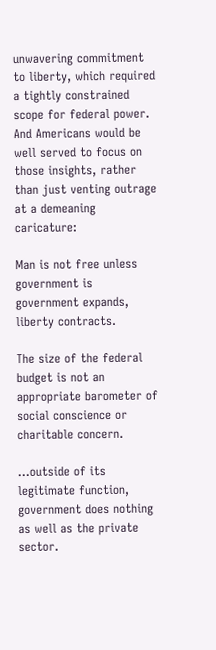unwavering commitment to liberty, which required a tightly constrained scope for federal power. And Americans would be well served to focus on those insights, rather than just venting outrage at a demeaning caricature:

Man is not free unless government is government expands, liberty contracts.

The size of the federal budget is not an appropriate barometer of social conscience or charitable concern.

...outside of its legitimate function, government does nothing as well as the private sector.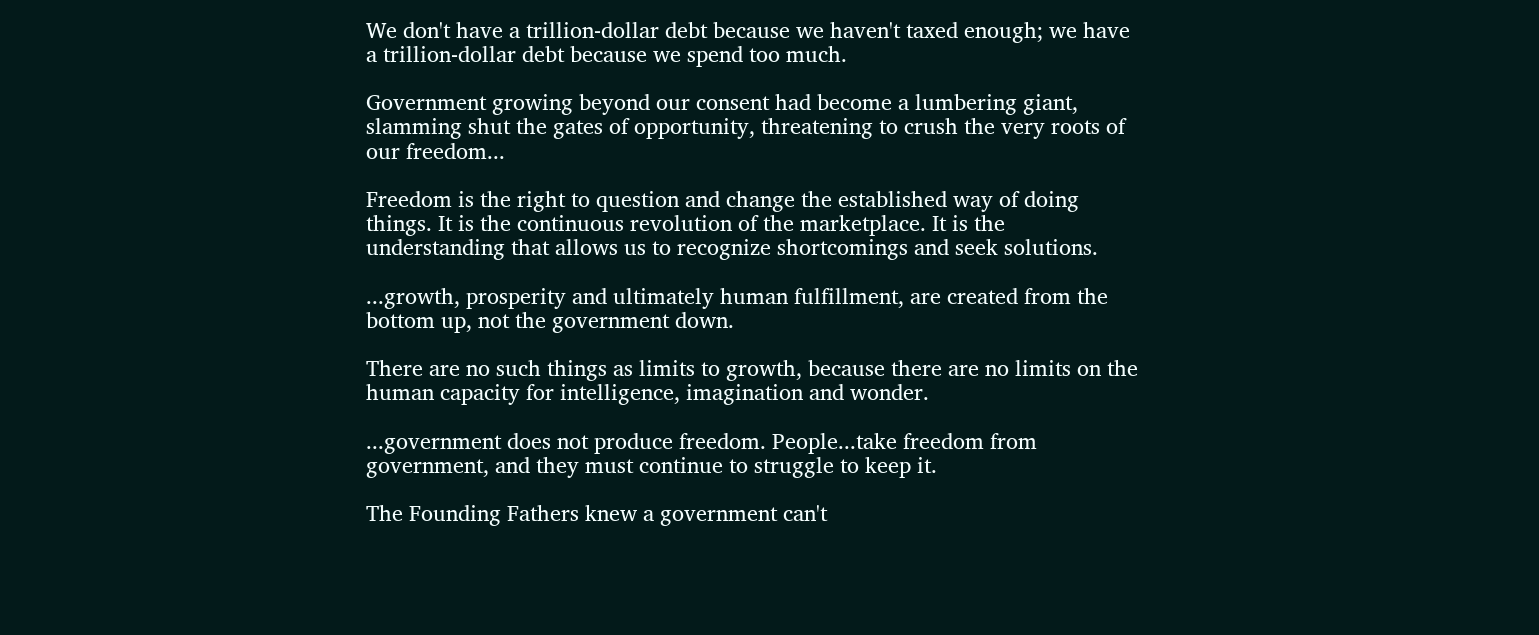We don't have a trillion-dollar debt because we haven't taxed enough; we have a trillion-dollar debt because we spend too much.

Government growing beyond our consent had become a lumbering giant, slamming shut the gates of opportunity, threatening to crush the very roots of our freedom...

Freedom is the right to question and change the established way of doing things. It is the continuous revolution of the marketplace. It is the understanding that allows us to recognize shortcomings and seek solutions.

...growth, prosperity and ultimately human fulfillment, are created from the bottom up, not the government down.

There are no such things as limits to growth, because there are no limits on the human capacity for intelligence, imagination and wonder.

...government does not produce freedom. People...take freedom from government, and they must continue to struggle to keep it.

The Founding Fathers knew a government can't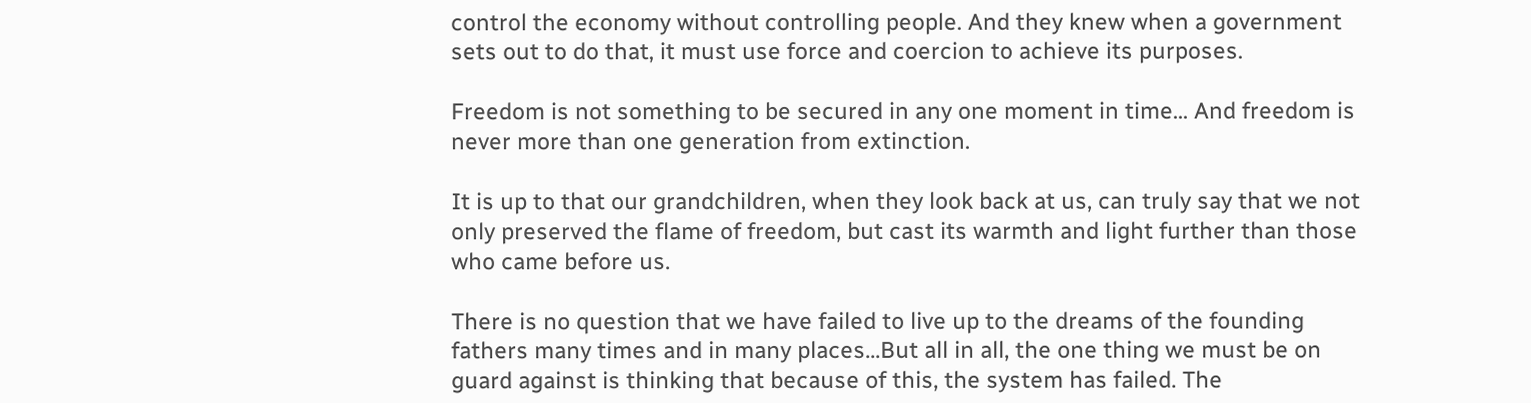control the economy without controlling people. And they knew when a government sets out to do that, it must use force and coercion to achieve its purposes.

Freedom is not something to be secured in any one moment in time... And freedom is never more than one generation from extinction.

It is up to that our grandchildren, when they look back at us, can truly say that we not only preserved the flame of freedom, but cast its warmth and light further than those who came before us.

There is no question that we have failed to live up to the dreams of the founding fathers many times and in many places...But all in all, the one thing we must be on guard against is thinking that because of this, the system has failed. The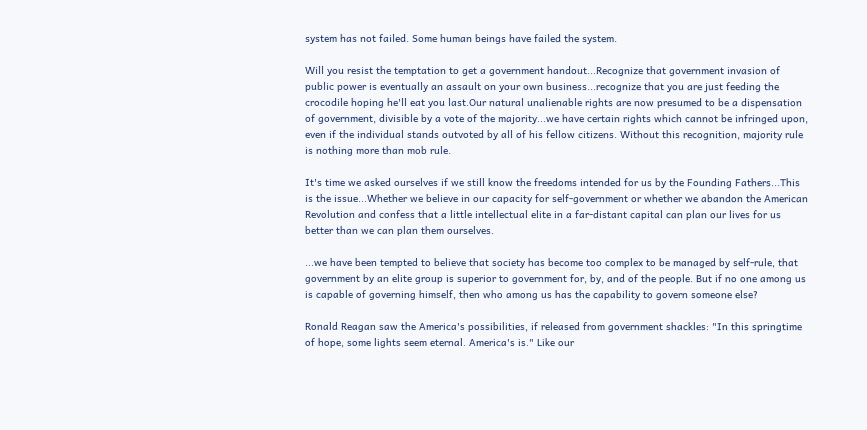system has not failed. Some human beings have failed the system.

Will you resist the temptation to get a government handout...Recognize that government invasion of public power is eventually an assault on your own business...recognize that you are just feeding the crocodile hoping he'll eat you last.Our natural unalienable rights are now presumed to be a dispensation of government, divisible by a vote of the majority...we have certain rights which cannot be infringed upon, even if the individual stands outvoted by all of his fellow citizens. Without this recognition, majority rule is nothing more than mob rule.

It's time we asked ourselves if we still know the freedoms intended for us by the Founding Fathers...This is the issue...Whether we believe in our capacity for self-government or whether we abandon the American Revolution and confess that a little intellectual elite in a far-distant capital can plan our lives for us better than we can plan them ourselves.

...we have been tempted to believe that society has become too complex to be managed by self-rule, that government by an elite group is superior to government for, by, and of the people. But if no one among us is capable of governing himself, then who among us has the capability to govern someone else?

Ronald Reagan saw the America's possibilities, if released from government shackles: "In this springtime of hope, some lights seem eternal. America's is." Like our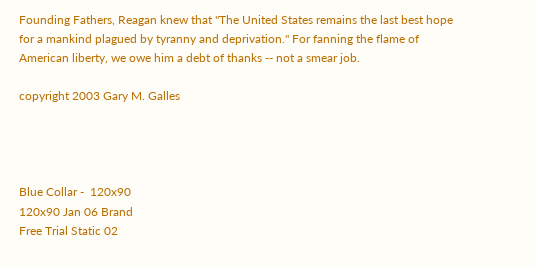Founding Fathers, Reagan knew that "The United States remains the last best hope for a mankind plagued by tyranny and deprivation." For fanning the flame of American liberty, we owe him a debt of thanks -- not a smear job.

copyright 2003 Gary M. Galles




Blue Collar -  120x90
120x90 Jan 06 Brand
Free Trial Static 02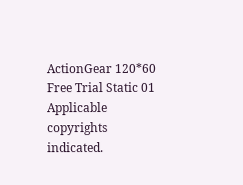ActionGear 120*60
Free Trial Static 01
Applicable copyrights indicated.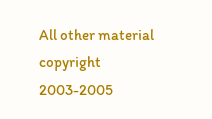All other material copyright 2003-2005